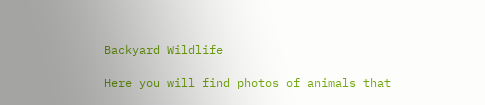Backyard Wildlife

Here you will find photos of animals that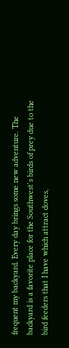frequent my backyard. Every day brings some new adventure. The backyard is a favorite place for the Southwest's birds of prey due to the bird feeders that I have which attract doves,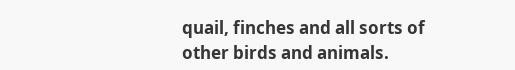quail, finches and all sorts of other birds and animals.